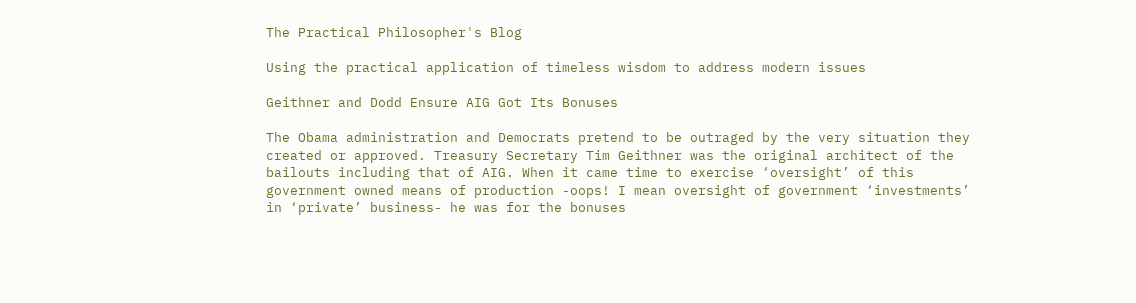The Practical Philosopher's Blog

Using the practical application of timeless wisdom to address modern issues

Geithner and Dodd Ensure AIG Got Its Bonuses

The Obama administration and Democrats pretend to be outraged by the very situation they created or approved. Treasury Secretary Tim Geithner was the original architect of the bailouts including that of AIG. When it came time to exercise ‘oversight’ of this government owned means of production -oops! I mean oversight of government ‘investments’ in ‘private’ business- he was for the bonuses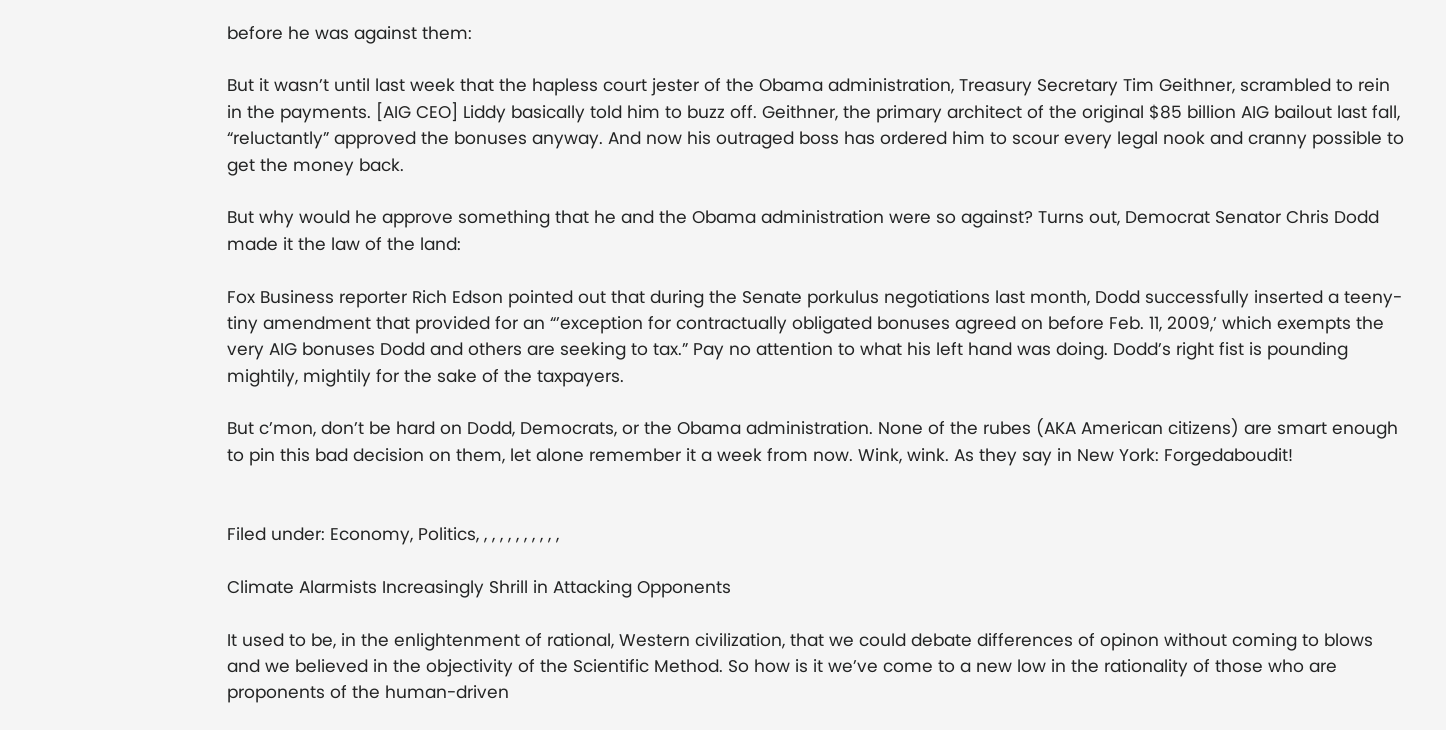before he was against them:

But it wasn’t until last week that the hapless court jester of the Obama administration, Treasury Secretary Tim Geithner, scrambled to rein in the payments. [AIG CEO] Liddy basically told him to buzz off. Geithner, the primary architect of the original $85 billion AIG bailout last fall, “reluctantly” approved the bonuses anyway. And now his outraged boss has ordered him to scour every legal nook and cranny possible to get the money back.

But why would he approve something that he and the Obama administration were so against? Turns out, Democrat Senator Chris Dodd made it the law of the land:

Fox Business reporter Rich Edson pointed out that during the Senate porkulus negotiations last month, Dodd successfully inserted a teeny-tiny amendment that provided for an “’exception for contractually obligated bonuses agreed on before Feb. 11, 2009,’ which exempts the very AIG bonuses Dodd and others are seeking to tax.” Pay no attention to what his left hand was doing. Dodd’s right fist is pounding mightily, mightily for the sake of the taxpayers.

But c’mon, don’t be hard on Dodd, Democrats, or the Obama administration. None of the rubes (AKA American citizens) are smart enough to pin this bad decision on them, let alone remember it a week from now. Wink, wink. As they say in New York: Forgedaboudit!


Filed under: Economy, Politics, , , , , , , , , , ,

Climate Alarmists Increasingly Shrill in Attacking Opponents

It used to be, in the enlightenment of rational, Western civilization, that we could debate differences of opinon without coming to blows and we believed in the objectivity of the Scientific Method. So how is it we’ve come to a new low in the rationality of those who are proponents of the human-driven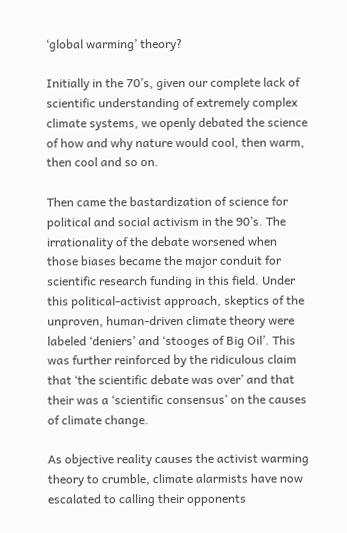‘global warming’ theory?

Initially in the 70’s, given our complete lack of scientific understanding of extremely complex climate systems, we openly debated the science of how and why nature would cool, then warm, then cool and so on.

Then came the bastardization of science for political and social activism in the 90’s. The irrationality of the debate worsened when those biases became the major conduit for scientific research funding in this field. Under this political-activist approach, skeptics of the unproven, human-driven climate theory were labeled ‘deniers’ and ‘stooges of Big Oil’. This was further reinforced by the ridiculous claim that ‘the scientific debate was over’ and that their was a ‘scientific consensus’ on the causes of climate change.

As objective reality causes the activist warming theory to crumble, climate alarmists have now escalated to calling their opponents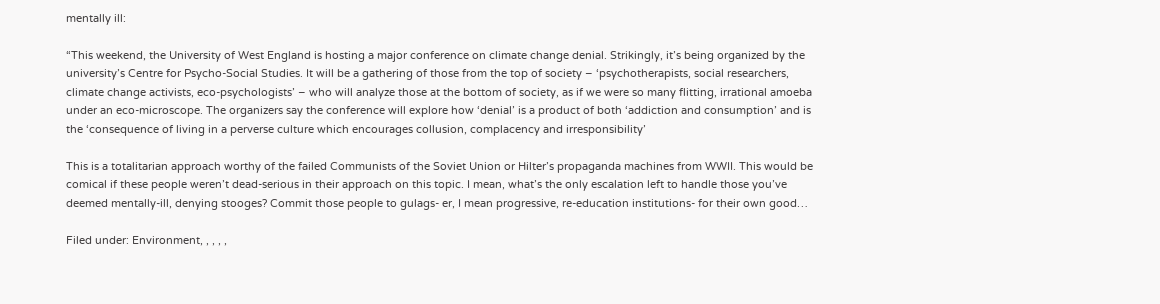mentally ill:

“This weekend, the University of West England is hosting a major conference on climate change denial. Strikingly, it’s being organized by the university’s Centre for Psycho-Social Studies. It will be a gathering of those from the top of society – ‘psychotherapists, social researchers, climate change activists, eco-psychologists’ – who will analyze those at the bottom of society, as if we were so many flitting, irrational amoeba under an eco-microscope. The organizers say the conference will explore how ‘denial’ is a product of both ‘addiction and consumption’ and is the ‘consequence of living in a perverse culture which encourages collusion, complacency and irresponsibility’

This is a totalitarian approach worthy of the failed Communists of the Soviet Union or Hilter’s propaganda machines from WWII. This would be comical if these people weren’t dead-serious in their approach on this topic. I mean, what’s the only escalation left to handle those you’ve deemed mentally-ill, denying stooges? Commit those people to gulags- er, I mean progressive, re-education institutions- for their own good…

Filed under: Environment, , , , ,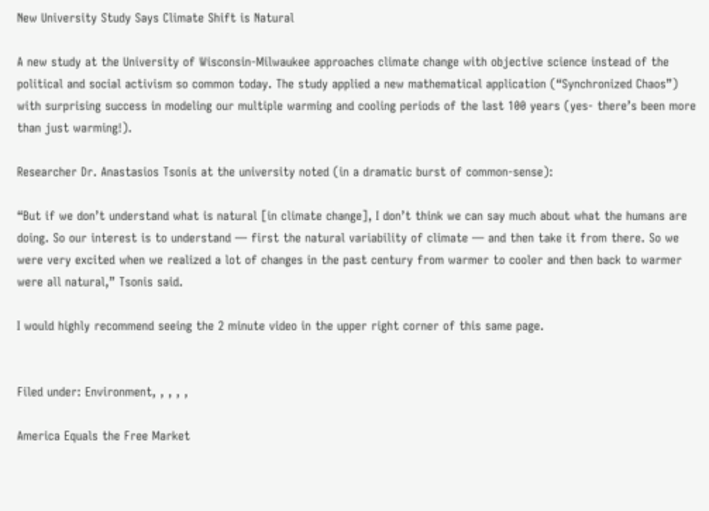New University Study Says Climate Shift is Natural

A new study at the University of Wisconsin-Milwaukee approaches climate change with objective science instead of the political and social activism so common today. The study applied a new mathematical application (“Synchronized Chaos”) with surprising success in modeling our multiple warming and cooling periods of the last 100 years (yes- there’s been more than just warming!).

Researcher Dr. Anastasios Tsonis at the university noted (in a dramatic burst of common-sense):

“But if we don’t understand what is natural [in climate change], I don’t think we can say much about what the humans are doing. So our interest is to understand — first the natural variability of climate — and then take it from there. So we were very excited when we realized a lot of changes in the past century from warmer to cooler and then back to warmer were all natural,” Tsonis said.

I would highly recommend seeing the 2 minute video in the upper right corner of this same page.


Filed under: Environment, , , , ,

America Equals the Free Market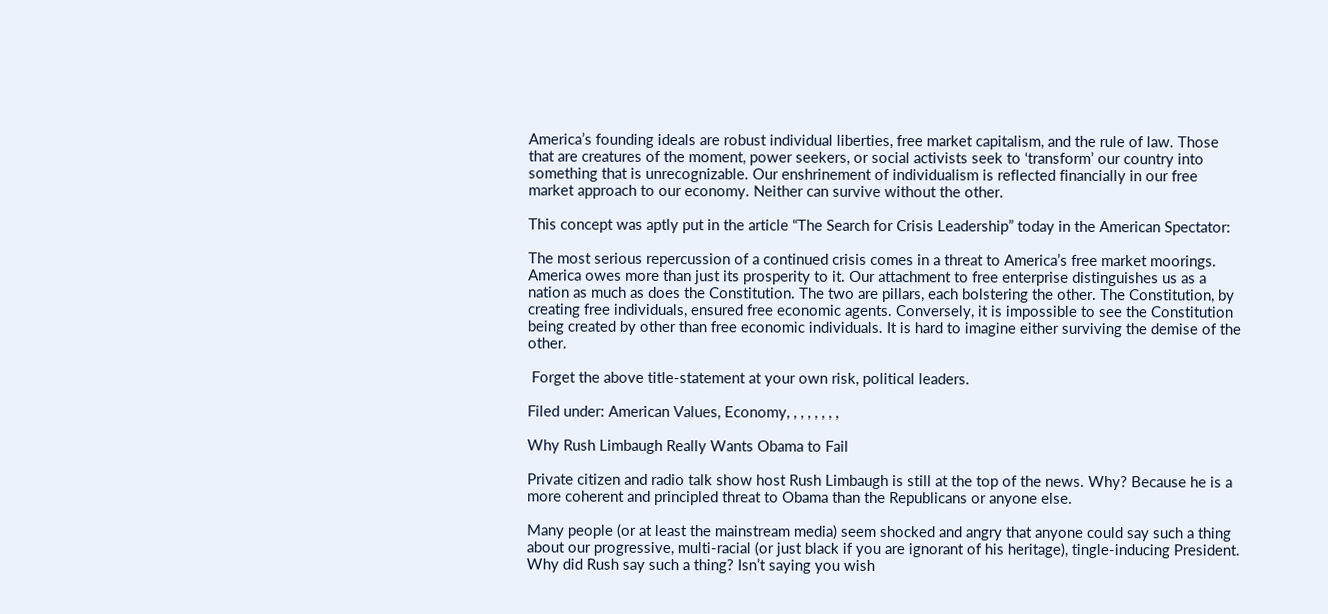America’s founding ideals are robust individual liberties, free market capitalism, and the rule of law. Those that are creatures of the moment, power seekers, or social activists seek to ‘transform’ our country into something that is unrecognizable. Our enshrinement of individualism is reflected financially in our free market approach to our economy. Neither can survive without the other.

This concept was aptly put in the article “The Search for Crisis Leadership” today in the American Spectator:

The most serious repercussion of a continued crisis comes in a threat to America’s free market moorings. America owes more than just its prosperity to it. Our attachment to free enterprise distinguishes us as a nation as much as does the Constitution. The two are pillars, each bolstering the other. The Constitution, by creating free individuals, ensured free economic agents. Conversely, it is impossible to see the Constitution being created by other than free economic individuals. It is hard to imagine either surviving the demise of the other.

 Forget the above title-statement at your own risk, political leaders.

Filed under: American Values, Economy, , , , , , , ,

Why Rush Limbaugh Really Wants Obama to Fail

Private citizen and radio talk show host Rush Limbaugh is still at the top of the news. Why? Because he is a more coherent and principled threat to Obama than the Republicans or anyone else.

Many people (or at least the mainstream media) seem shocked and angry that anyone could say such a thing about our progressive, multi-racial (or just black if you are ignorant of his heritage), tingle-inducing President. Why did Rush say such a thing? Isn’t saying you wish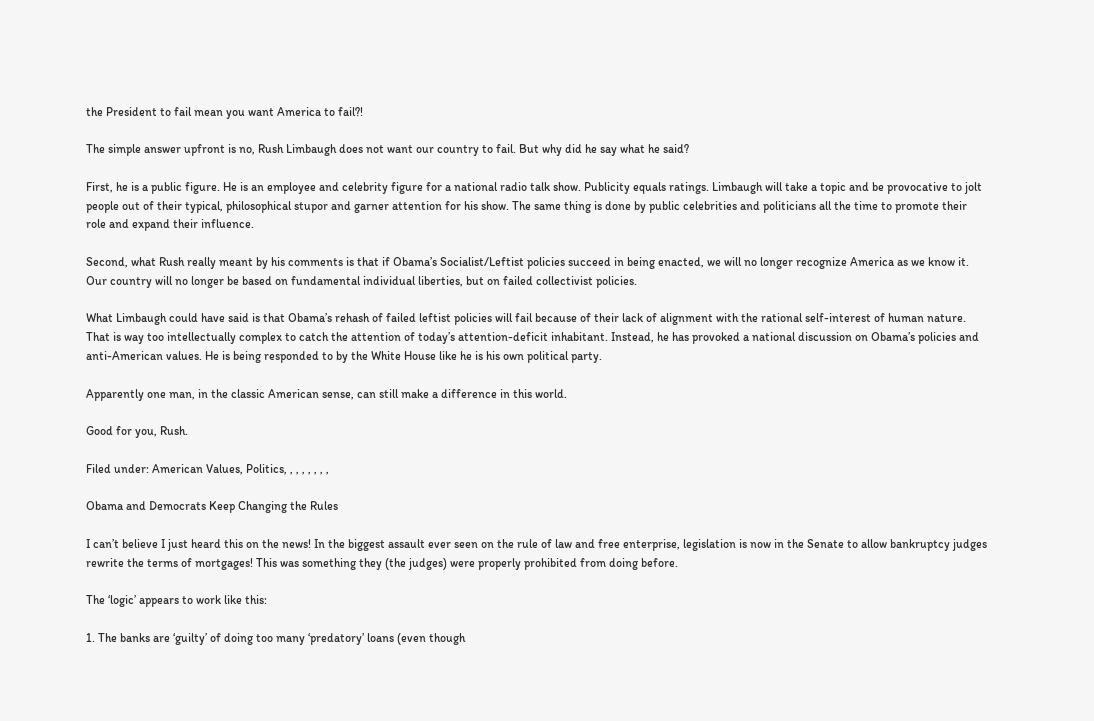the President to fail mean you want America to fail?!

The simple answer upfront is no, Rush Limbaugh does not want our country to fail. But why did he say what he said?

First, he is a public figure. He is an employee and celebrity figure for a national radio talk show. Publicity equals ratings. Limbaugh will take a topic and be provocative to jolt people out of their typical, philosophical stupor and garner attention for his show. The same thing is done by public celebrities and politicians all the time to promote their role and expand their influence.

Second, what Rush really meant by his comments is that if Obama’s Socialist/Leftist policies succeed in being enacted, we will no longer recognize America as we know it. Our country will no longer be based on fundamental individual liberties, but on failed collectivist policies.

What Limbaugh could have said is that Obama’s rehash of failed leftist policies will fail because of their lack of alignment with the rational self-interest of human nature. That is way too intellectually complex to catch the attention of today’s attention-deficit inhabitant. Instead, he has provoked a national discussion on Obama’s policies and anti-American values. He is being responded to by the White House like he is his own political party.

Apparently one man, in the classic American sense, can still make a difference in this world.

Good for you, Rush.

Filed under: American Values, Politics, , , , , , , ,

Obama and Democrats Keep Changing the Rules

I can’t believe I just heard this on the news! In the biggest assault ever seen on the rule of law and free enterprise, legislation is now in the Senate to allow bankruptcy judges rewrite the terms of mortgages! This was something they (the judges) were properly prohibited from doing before.

The ‘logic’ appears to work like this:

1. The banks are ‘guilty’ of doing too many ‘predatory’ loans (even though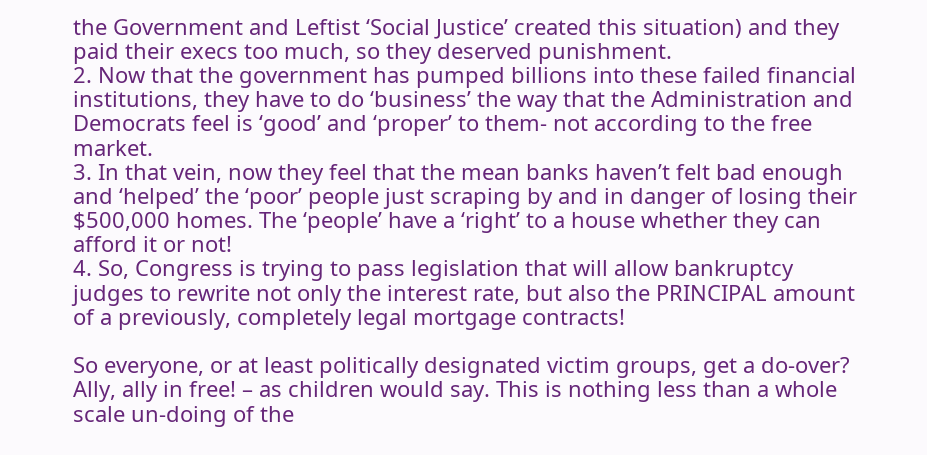the Government and Leftist ‘Social Justice’ created this situation) and they paid their execs too much, so they deserved punishment.
2. Now that the government has pumped billions into these failed financial institutions, they have to do ‘business’ the way that the Administration and Democrats feel is ‘good’ and ‘proper’ to them- not according to the free market.
3. In that vein, now they feel that the mean banks haven’t felt bad enough and ‘helped’ the ‘poor’ people just scraping by and in danger of losing their $500,000 homes. The ‘people’ have a ‘right’ to a house whether they can afford it or not!
4. So, Congress is trying to pass legislation that will allow bankruptcy judges to rewrite not only the interest rate, but also the PRINCIPAL amount of a previously, completely legal mortgage contracts!

So everyone, or at least politically designated victim groups, get a do-over? Ally, ally in free! – as children would say. This is nothing less than a whole scale un-doing of the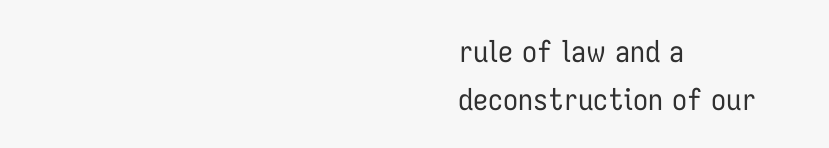rule of law and a deconstruction of our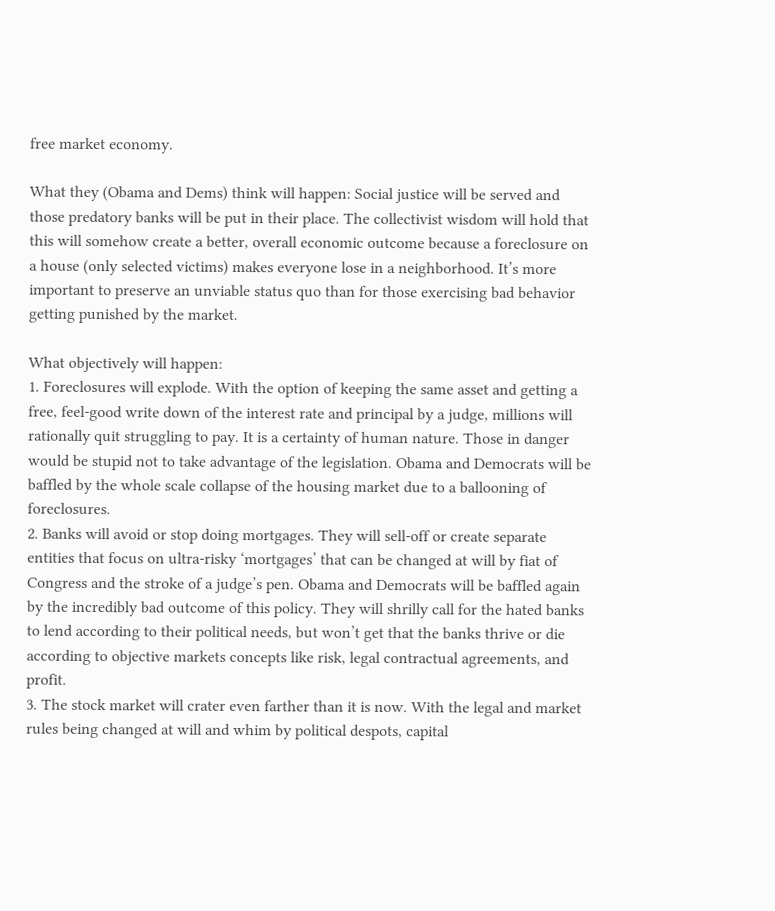free market economy.

What they (Obama and Dems) think will happen: Social justice will be served and those predatory banks will be put in their place. The collectivist wisdom will hold that this will somehow create a better, overall economic outcome because a foreclosure on a house (only selected victims) makes everyone lose in a neighborhood. It’s more important to preserve an unviable status quo than for those exercising bad behavior getting punished by the market.

What objectively will happen:
1. Foreclosures will explode. With the option of keeping the same asset and getting a free, feel-good write down of the interest rate and principal by a judge, millions will rationally quit struggling to pay. It is a certainty of human nature. Those in danger would be stupid not to take advantage of the legislation. Obama and Democrats will be baffled by the whole scale collapse of the housing market due to a ballooning of foreclosures.
2. Banks will avoid or stop doing mortgages. They will sell-off or create separate entities that focus on ultra-risky ‘mortgages’ that can be changed at will by fiat of Congress and the stroke of a judge’s pen. Obama and Democrats will be baffled again by the incredibly bad outcome of this policy. They will shrilly call for the hated banks to lend according to their political needs, but won’t get that the banks thrive or die according to objective markets concepts like risk, legal contractual agreements, and profit.
3. The stock market will crater even farther than it is now. With the legal and market rules being changed at will and whim by political despots, capital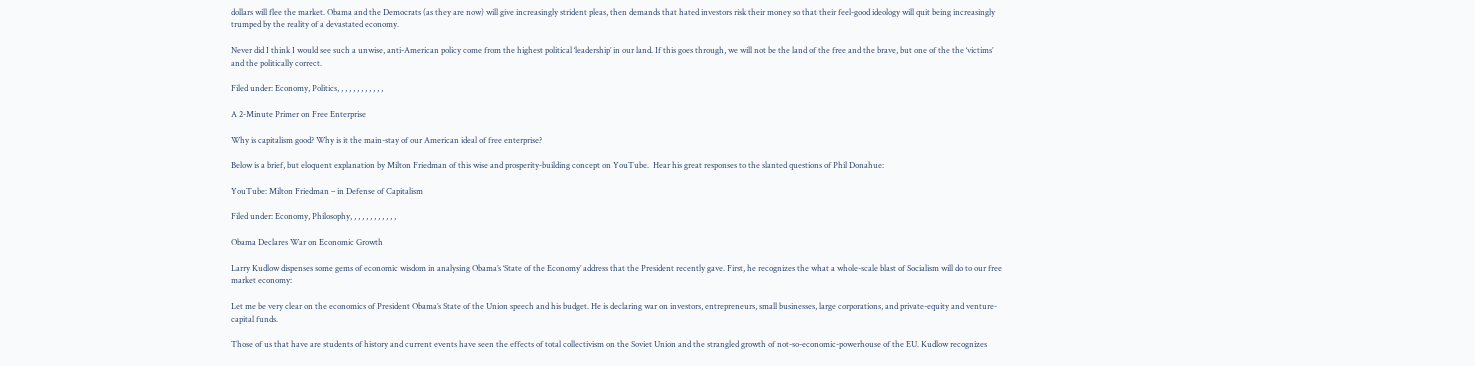dollars will flee the market. Obama and the Democrats (as they are now) will give increasingly strident pleas, then demands that hated investors risk their money so that their feel-good ideology will quit being increasingly trumped by the reality of a devastated economy.

Never did I think I would see such a unwise, anti-American policy come from the highest political ‘leadership’ in our land. If this goes through, we will not be the land of the free and the brave, but one of the the ‘victims’ and the politically correct.

Filed under: Economy, Politics, , , , , , , , , , , ,

A 2-Minute Primer on Free Enterprise

Why is capitalism good? Why is it the main-stay of our American ideal of free enterprise?

Below is a brief, but eloquent explanation by Milton Friedman of this wise and prosperity-building concept on YouTube.  Hear his great responses to the slanted questions of Phil Donahue:

YouTube: Milton Friedman – in Defense of Capitalism

Filed under: Economy, Philosophy, , , , , , , , , , , ,

Obama Declares War on Economic Growth

Larry Kudlow dispenses some gems of economic wisdom in analysing Obama’s ‘State of the Economy’ address that the President recently gave. First, he recognizes the what a whole-scale blast of Socialism will do to our free market economy:

Let me be very clear on the economics of President Obama’s State of the Union speech and his budget. He is declaring war on investors, entrepreneurs, small businesses, large corporations, and private-equity and venture-capital funds.

Those of us that have are students of history and current events have seen the effects of total collectivism on the Soviet Union and the strangled growth of not-so-economic-powerhouse of the EU. Kudlow recognizes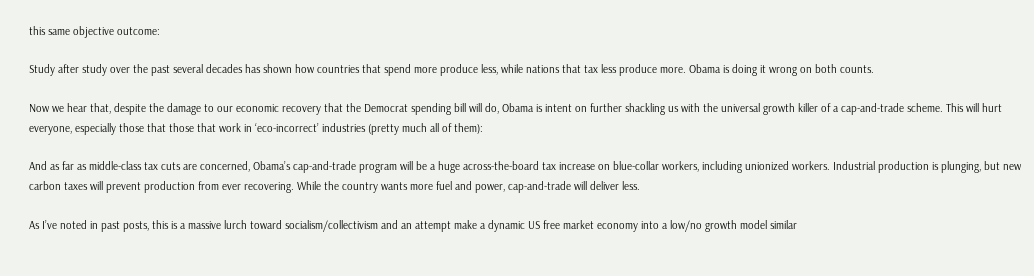this same objective outcome:

Study after study over the past several decades has shown how countries that spend more produce less, while nations that tax less produce more. Obama is doing it wrong on both counts.

Now we hear that, despite the damage to our economic recovery that the Democrat spending bill will do, Obama is intent on further shackling us with the universal growth killer of a cap-and-trade scheme. This will hurt everyone, especially those that those that work in ‘eco-incorrect’ industries (pretty much all of them):

And as far as middle-class tax cuts are concerned, Obama’s cap-and-trade program will be a huge across-the-board tax increase on blue-collar workers, including unionized workers. Industrial production is plunging, but new carbon taxes will prevent production from ever recovering. While the country wants more fuel and power, cap-and-trade will deliver less.

As I’ve noted in past posts, this is a massive lurch toward socialism/collectivism and an attempt make a dynamic US free market economy into a low/no growth model similar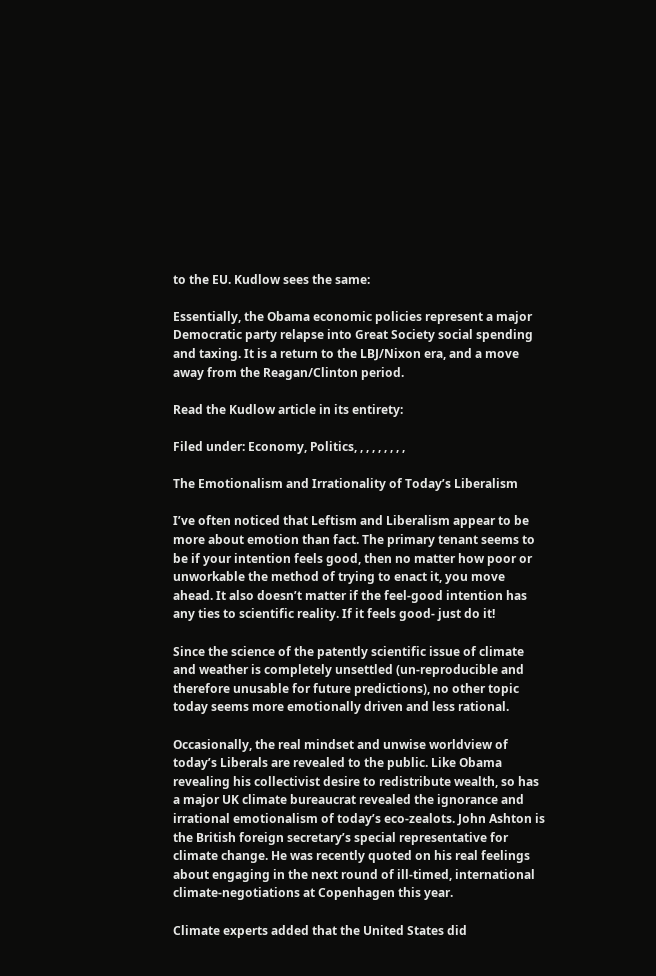to the EU. Kudlow sees the same:

Essentially, the Obama economic policies represent a major Democratic party relapse into Great Society social spending and taxing. It is a return to the LBJ/Nixon era, and a move away from the Reagan/Clinton period.

Read the Kudlow article in its entirety:

Filed under: Economy, Politics, , , , , , , , ,

The Emotionalism and Irrationality of Today’s Liberalism

I’ve often noticed that Leftism and Liberalism appear to be more about emotion than fact. The primary tenant seems to be if your intention feels good, then no matter how poor or unworkable the method of trying to enact it, you move ahead. It also doesn’t matter if the feel-good intention has any ties to scientific reality. If it feels good- just do it!

Since the science of the patently scientific issue of climate and weather is completely unsettled (un-reproducible and therefore unusable for future predictions), no other topic today seems more emotionally driven and less rational.

Occasionally, the real mindset and unwise worldview of today’s Liberals are revealed to the public. Like Obama revealing his collectivist desire to redistribute wealth, so has a major UK climate bureaucrat revealed the ignorance and irrational emotionalism of today’s eco-zealots. John Ashton is the British foreign secretary’s special representative for climate change. He was recently quoted on his real feelings about engaging in the next round of ill-timed, international climate-negotiations at Copenhagen this year.

Climate experts added that the United States did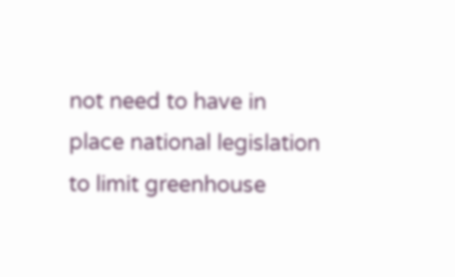not need to have in place national legislation to limit greenhouse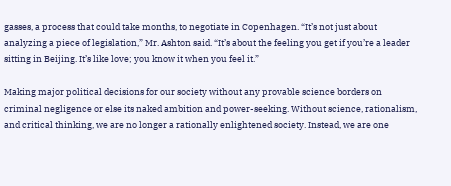gasses, a process that could take months, to negotiate in Copenhagen. “It’s not just about analyzing a piece of legislation,” Mr. Ashton said. “It’s about the feeling you get if you’re a leader sitting in Beijing. It’s like love; you know it when you feel it.”

Making major political decisions for our society without any provable science borders on criminal negligence or else its naked ambition and power-seeking. Without science, rationalism, and critical thinking, we are no longer a rationally enlightened society. Instead, we are one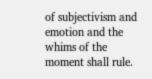of subjectivism and emotion and the whims of the moment shall rule.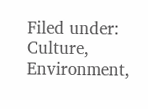Filed under: Culture, Environment,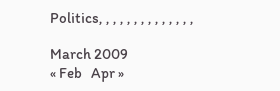Politics, , , , , , , , , , , , , ,

March 2009
« Feb   Apr »